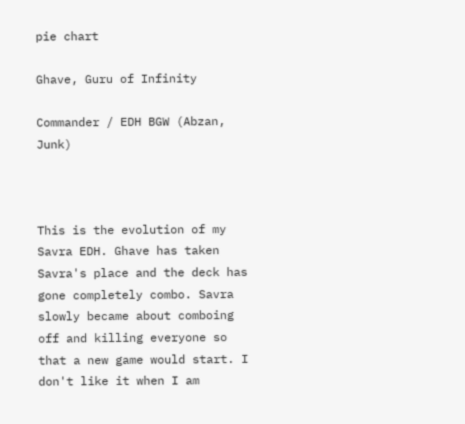pie chart

Ghave, Guru of Infinity

Commander / EDH BGW (Abzan, Junk)



This is the evolution of my Savra EDH. Ghave has taken Savra's place and the deck has gone completely combo. Savra slowly became about comboing off and killing everyone so that a new game would start. I don't like it when I am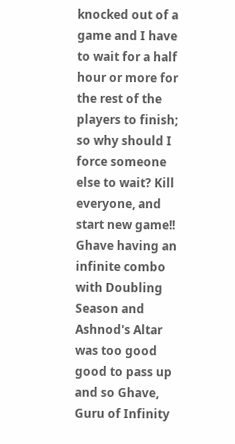knocked out of a game and I have to wait for a half hour or more for the rest of the players to finish; so why should I force someone else to wait? Kill everyone, and start new game!! Ghave having an infinite combo with Doubling Season and Ashnod's Altar was too good good to pass up and so Ghave, Guru of Infinity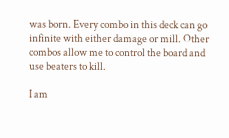was born. Every combo in this deck can go infinite with either damage or mill. Other combos allow me to control the board and use beaters to kill.

I am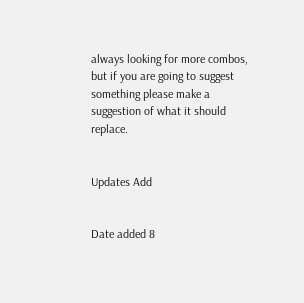always looking for more combos, but if you are going to suggest something please make a suggestion of what it should replace.


Updates Add


Date added 8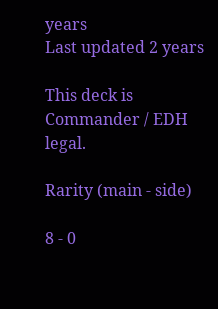years
Last updated 2 years

This deck is Commander / EDH legal.

Rarity (main - side)

8 - 0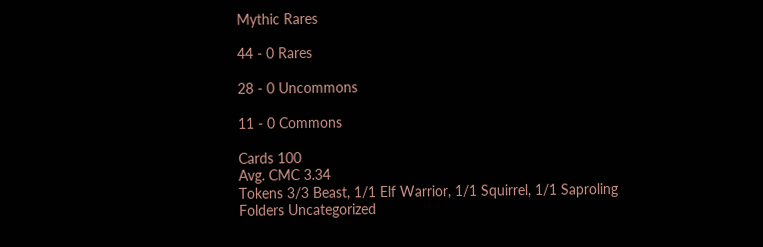Mythic Rares

44 - 0 Rares

28 - 0 Uncommons

11 - 0 Commons

Cards 100
Avg. CMC 3.34
Tokens 3/3 Beast, 1/1 Elf Warrior, 1/1 Squirrel, 1/1 Saproling
Folders Uncategorized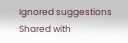Ignored suggestions
Shared with